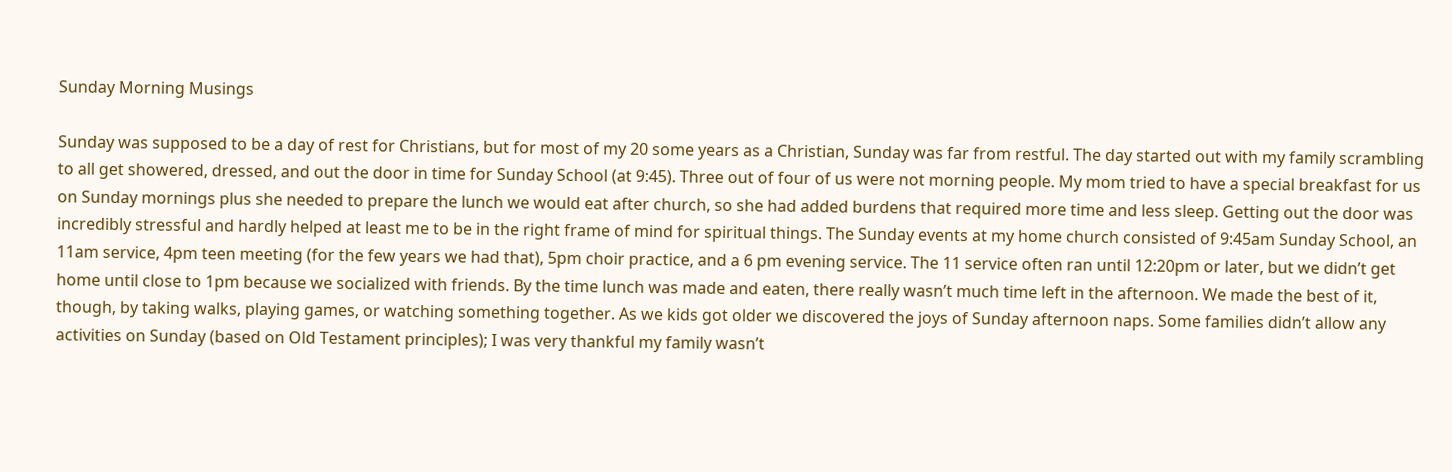Sunday Morning Musings

Sunday was supposed to be a day of rest for Christians, but for most of my 20 some years as a Christian, Sunday was far from restful. The day started out with my family scrambling to all get showered, dressed, and out the door in time for Sunday School (at 9:45). Three out of four of us were not morning people. My mom tried to have a special breakfast for us on Sunday mornings plus she needed to prepare the lunch we would eat after church, so she had added burdens that required more time and less sleep. Getting out the door was incredibly stressful and hardly helped at least me to be in the right frame of mind for spiritual things. The Sunday events at my home church consisted of 9:45am Sunday School, an 11am service, 4pm teen meeting (for the few years we had that), 5pm choir practice, and a 6 pm evening service. The 11 service often ran until 12:20pm or later, but we didn’t get home until close to 1pm because we socialized with friends. By the time lunch was made and eaten, there really wasn’t much time left in the afternoon. We made the best of it, though, by taking walks, playing games, or watching something together. As we kids got older we discovered the joys of Sunday afternoon naps. Some families didn’t allow any activities on Sunday (based on Old Testament principles); I was very thankful my family wasn’t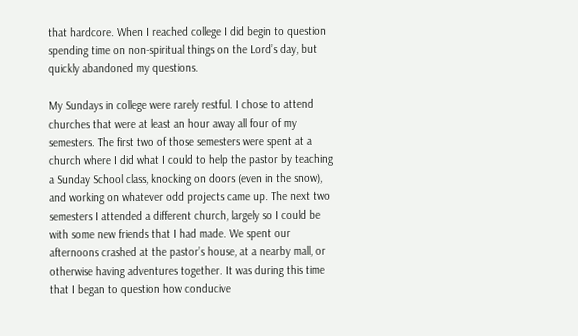that hardcore. When I reached college I did begin to question spending time on non-spiritual things on the Lord’s day, but quickly abandoned my questions.

My Sundays in college were rarely restful. I chose to attend churches that were at least an hour away all four of my semesters. The first two of those semesters were spent at a church where I did what I could to help the pastor by teaching a Sunday School class, knocking on doors (even in the snow), and working on whatever odd projects came up. The next two semesters I attended a different church, largely so I could be with some new friends that I had made. We spent our afternoons crashed at the pastor’s house, at a nearby mall, or otherwise having adventures together. It was during this time that I began to question how conducive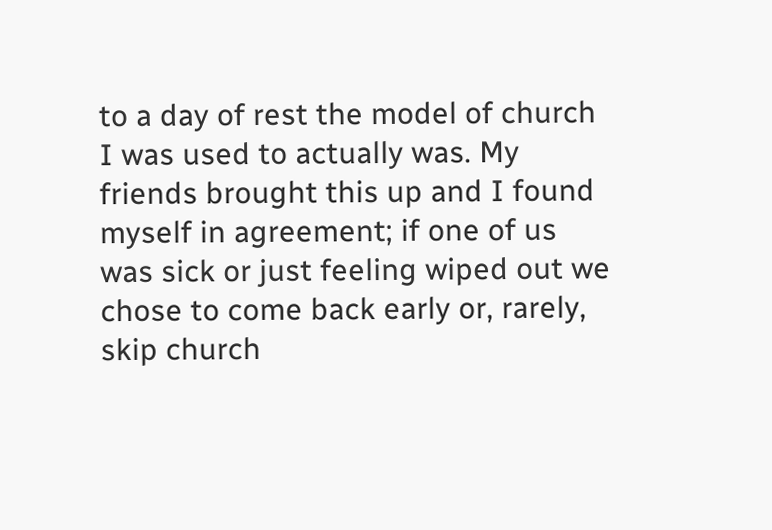to a day of rest the model of church I was used to actually was. My friends brought this up and I found myself in agreement; if one of us was sick or just feeling wiped out we chose to come back early or, rarely, skip church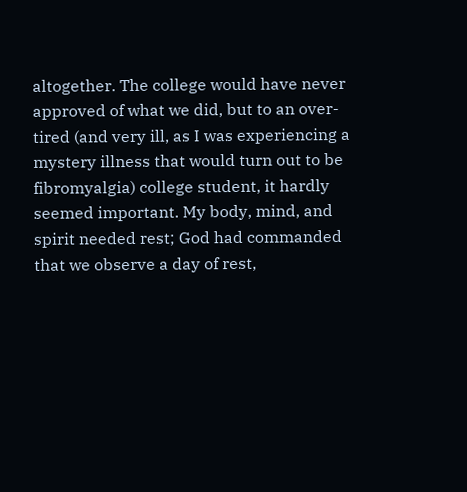altogether. The college would have never approved of what we did, but to an over-tired (and very ill, as I was experiencing a mystery illness that would turn out to be fibromyalgia) college student, it hardly seemed important. My body, mind, and spirit needed rest; God had commanded that we observe a day of rest,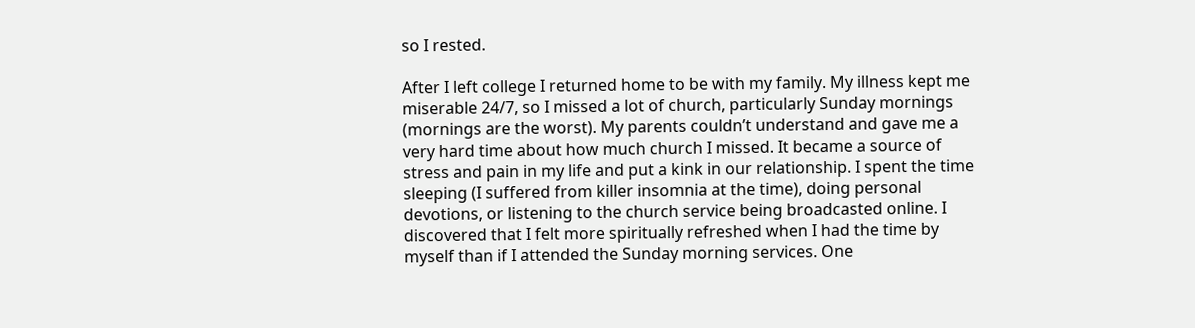so I rested.

After I left college I returned home to be with my family. My illness kept me miserable 24/7, so I missed a lot of church, particularly Sunday mornings (mornings are the worst). My parents couldn’t understand and gave me a very hard time about how much church I missed. It became a source of stress and pain in my life and put a kink in our relationship. I spent the time sleeping (I suffered from killer insomnia at the time), doing personal devotions, or listening to the church service being broadcasted online. I discovered that I felt more spiritually refreshed when I had the time by myself than if I attended the Sunday morning services. One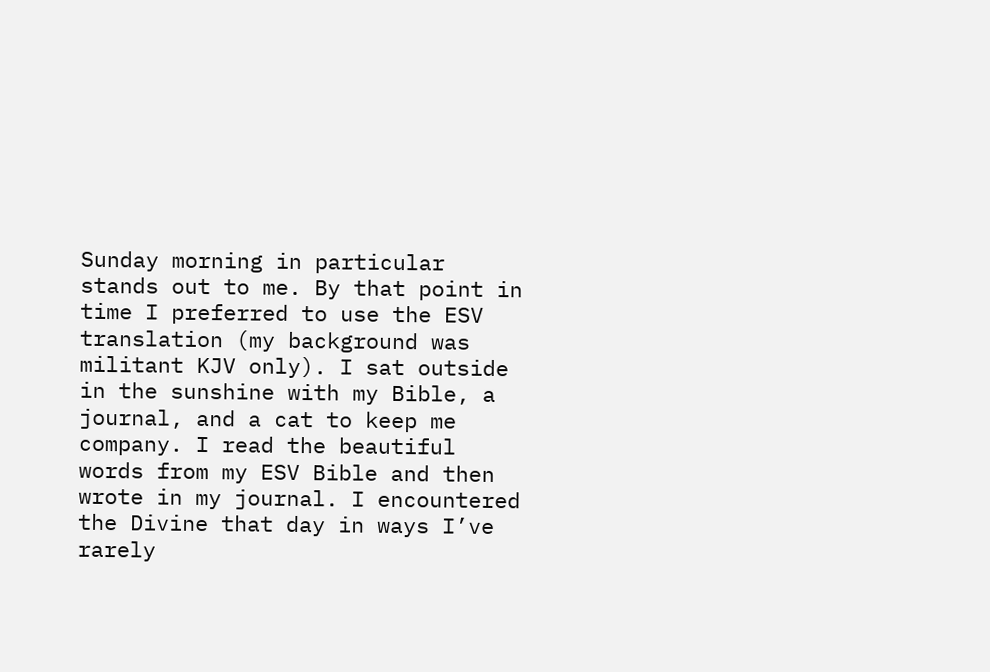Sunday morning in particular stands out to me. By that point in time I preferred to use the ESV translation (my background was militant KJV only). I sat outside in the sunshine with my Bible, a journal, and a cat to keep me company. I read the beautiful words from my ESV Bible and then wrote in my journal. I encountered the Divine that day in ways I’ve rarely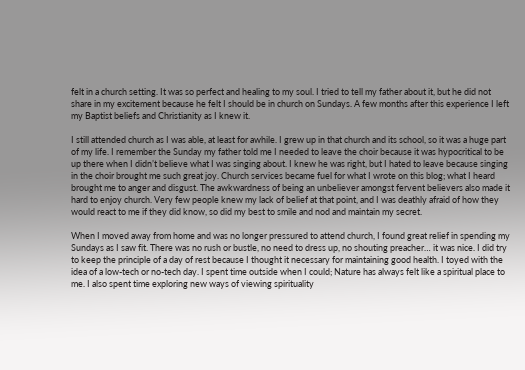felt in a church setting. It was so perfect and healing to my soul. I tried to tell my father about it, but he did not share in my excitement because he felt I should be in church on Sundays. A few months after this experience I left my Baptist beliefs and Christianity as I knew it.

I still attended church as I was able, at least for awhile. I grew up in that church and its school, so it was a huge part of my life. I remember the Sunday my father told me I needed to leave the choir because it was hypocritical to be up there when I didn’t believe what I was singing about. I knew he was right, but I hated to leave because singing in the choir brought me such great joy. Church services became fuel for what I wrote on this blog; what I heard brought me to anger and disgust. The awkwardness of being an unbeliever amongst fervent believers also made it hard to enjoy church. Very few people knew my lack of belief at that point, and I was deathly afraid of how they would react to me if they did know, so did my best to smile and nod and maintain my secret.

When I moved away from home and was no longer pressured to attend church, I found great relief in spending my Sundays as I saw fit. There was no rush or bustle, no need to dress up, no shouting preacher… it was nice. I did try to keep the principle of a day of rest because I thought it necessary for maintaining good health. I toyed with the idea of a low-tech or no-tech day. I spent time outside when I could; Nature has always felt like a spiritual place to me. I also spent time exploring new ways of viewing spirituality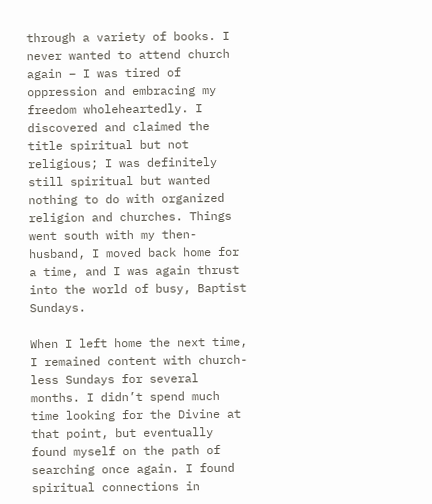through a variety of books. I never wanted to attend church again – I was tired of oppression and embracing my freedom wholeheartedly. I discovered and claimed the title spiritual but not religious; I was definitely still spiritual but wanted nothing to do with organized religion and churches. Things went south with my then-husband, I moved back home for a time, and I was again thrust into the world of busy, Baptist Sundays.

When I left home the next time, I remained content with church-less Sundays for several months. I didn’t spend much time looking for the Divine at that point, but eventually found myself on the path of searching once again. I found spiritual connections in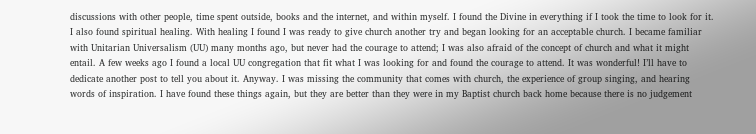discussions with other people, time spent outside, books and the internet, and within myself. I found the Divine in everything if I took the time to look for it. I also found spiritual healing. With healing I found I was ready to give church another try and began looking for an acceptable church. I became familiar with Unitarian Universalism (UU) many months ago, but never had the courage to attend; I was also afraid of the concept of church and what it might entail. A few weeks ago I found a local UU congregation that fit what I was looking for and found the courage to attend. It was wonderful! I’ll have to dedicate another post to tell you about it. Anyway. I was missing the community that comes with church, the experience of group singing, and hearing words of inspiration. I have found these things again, but they are better than they were in my Baptist church back home because there is no judgement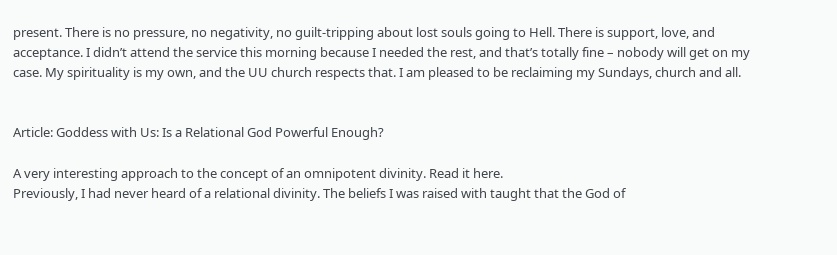present. There is no pressure, no negativity, no guilt-tripping about lost souls going to Hell. There is support, love, and acceptance. I didn’t attend the service this morning because I needed the rest, and that’s totally fine – nobody will get on my case. My spirituality is my own, and the UU church respects that. I am pleased to be reclaiming my Sundays, church and all.


Article: Goddess with Us: Is a Relational God Powerful Enough?

A very interesting approach to the concept of an omnipotent divinity. Read it here.
Previously, I had never heard of a relational divinity. The beliefs I was raised with taught that the God of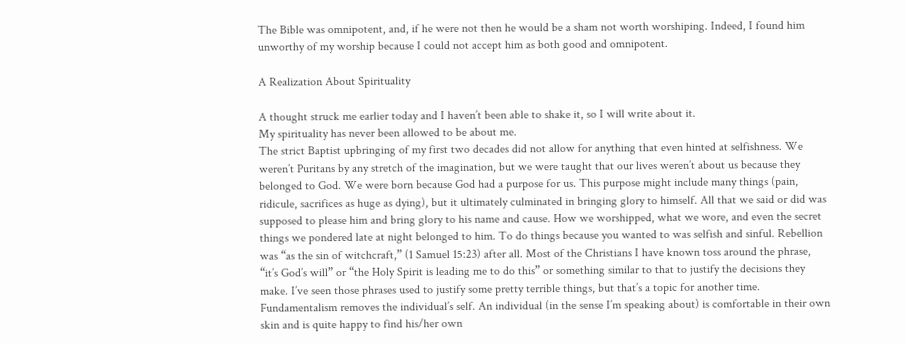The Bible was omnipotent, and, if he were not then he would be a sham not worth worshiping. Indeed, I found him unworthy of my worship because I could not accept him as both good and omnipotent.

A Realization About Spirituality

A thought struck me earlier today and I haven’t been able to shake it, so I will write about it.
My spirituality has never been allowed to be about me.
The strict Baptist upbringing of my first two decades did not allow for anything that even hinted at selfishness. We weren’t Puritans by any stretch of the imagination, but we were taught that our lives weren’t about us because they belonged to God. We were born because God had a purpose for us. This purpose might include many things (pain, ridicule, sacrifices as huge as dying), but it ultimately culminated in bringing glory to himself. All that we said or did was supposed to please him and bring glory to his name and cause. How we worshipped, what we wore, and even the secret things we pondered late at night belonged to him. To do things because you wanted to was selfish and sinful. Rebellion was “as the sin of witchcraft,” (1 Samuel 15:23) after all. Most of the Christians I have known toss around the phrase, “it’s God’s will” or “the Holy Spirit is leading me to do this” or something similar to that to justify the decisions they make. I’ve seen those phrases used to justify some pretty terrible things, but that’s a topic for another time.
Fundamentalism removes the individual’s self. An individual (in the sense I’m speaking about) is comfortable in their own skin and is quite happy to find his/her own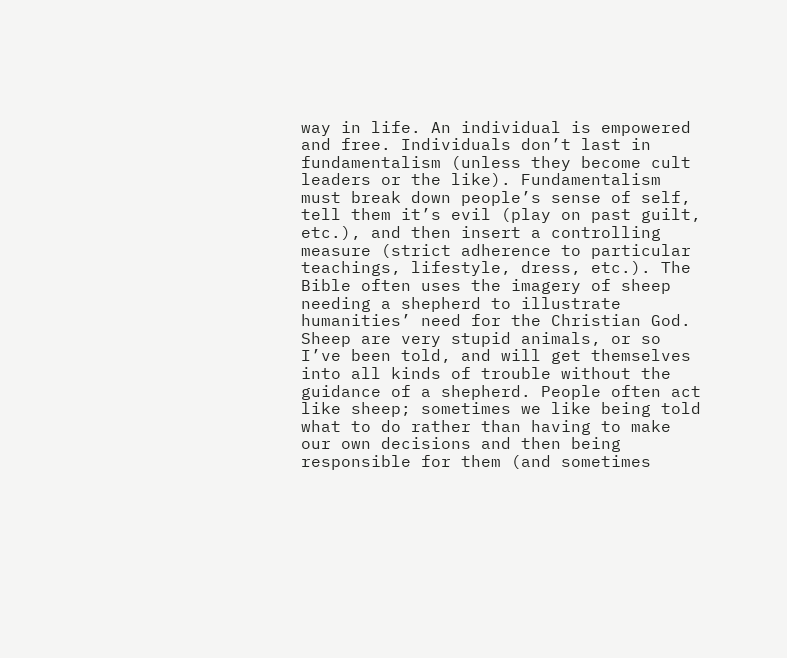way in life. An individual is empowered and free. Individuals don’t last in fundamentalism (unless they become cult leaders or the like). Fundamentalism must break down people’s sense of self, tell them it’s evil (play on past guilt, etc.), and then insert a controlling measure (strict adherence to particular teachings, lifestyle, dress, etc.). The Bible often uses the imagery of sheep needing a shepherd to illustrate humanities’ need for the Christian God. Sheep are very stupid animals, or so I’ve been told, and will get themselves into all kinds of trouble without the guidance of a shepherd. People often act like sheep; sometimes we like being told what to do rather than having to make our own decisions and then being responsible for them (and sometimes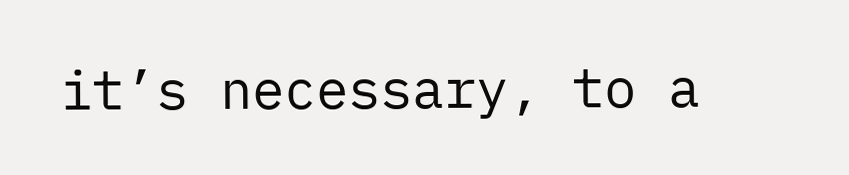it’s necessary, to a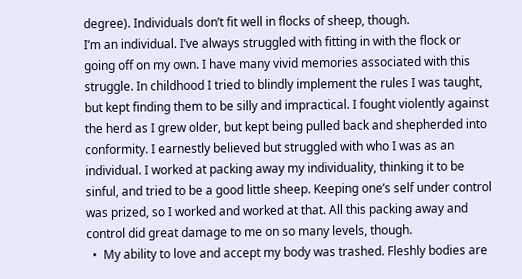degree). Individuals don’t fit well in flocks of sheep, though.
I’m an individual. I’ve always struggled with fitting in with the flock or going off on my own. I have many vivid memories associated with this struggle. In childhood I tried to blindly implement the rules I was taught, but kept finding them to be silly and impractical. I fought violently against the herd as I grew older, but kept being pulled back and shepherded into conformity. I earnestly believed but struggled with who I was as an individual. I worked at packing away my individuality, thinking it to be sinful, and tried to be a good little sheep. Keeping one’s self under control was prized, so I worked and worked at that. All this packing away and control did great damage to me on so many levels, though.
  •  My ability to love and accept my body was trashed. Fleshly bodies are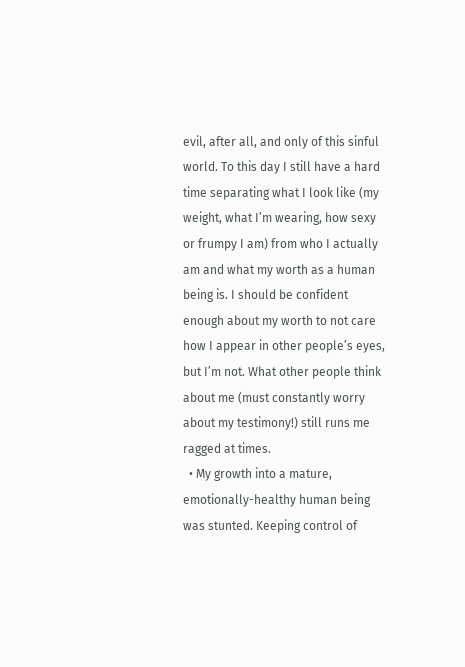evil, after all, and only of this sinful world. To this day I still have a hard time separating what I look like (my weight, what I’m wearing, how sexy or frumpy I am) from who I actually am and what my worth as a human being is. I should be confident enough about my worth to not care how I appear in other people’s eyes, but I’m not. What other people think about me (must constantly worry about my testimony!) still runs me ragged at times.
  • My growth into a mature, emotionally-healthy human being was stunted. Keeping control of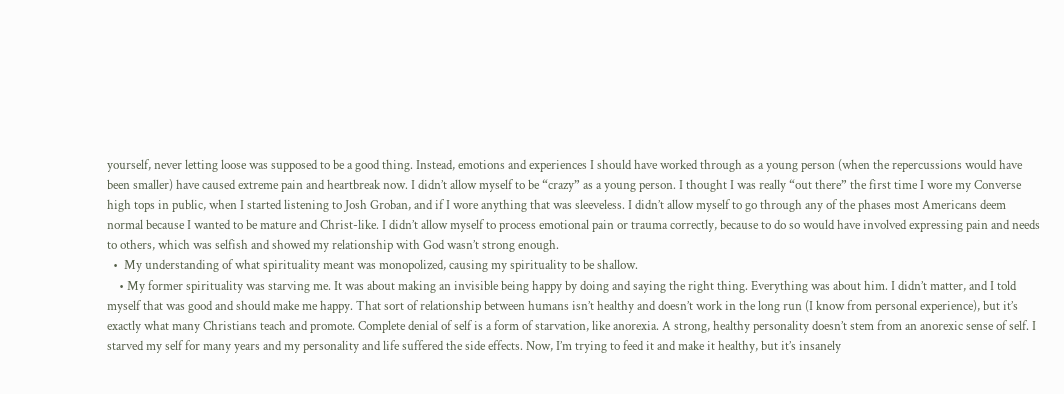yourself, never letting loose was supposed to be a good thing. Instead, emotions and experiences I should have worked through as a young person (when the repercussions would have been smaller) have caused extreme pain and heartbreak now. I didn’t allow myself to be “crazy” as a young person. I thought I was really “out there” the first time I wore my Converse high tops in public, when I started listening to Josh Groban, and if I wore anything that was sleeveless. I didn’t allow myself to go through any of the phases most Americans deem normal because I wanted to be mature and Christ-like. I didn’t allow myself to process emotional pain or trauma correctly, because to do so would have involved expressing pain and needs to others, which was selfish and showed my relationship with God wasn’t strong enough.
  •  My understanding of what spirituality meant was monopolized, causing my spirituality to be shallow.
    • My former spirituality was starving me. It was about making an invisible being happy by doing and saying the right thing. Everything was about him. I didn’t matter, and I told myself that was good and should make me happy. That sort of relationship between humans isn’t healthy and doesn’t work in the long run (I know from personal experience), but it’s exactly what many Christians teach and promote. Complete denial of self is a form of starvation, like anorexia. A strong, healthy personality doesn’t stem from an anorexic sense of self. I starved my self for many years and my personality and life suffered the side effects. Now, I’m trying to feed it and make it healthy, but it’s insanely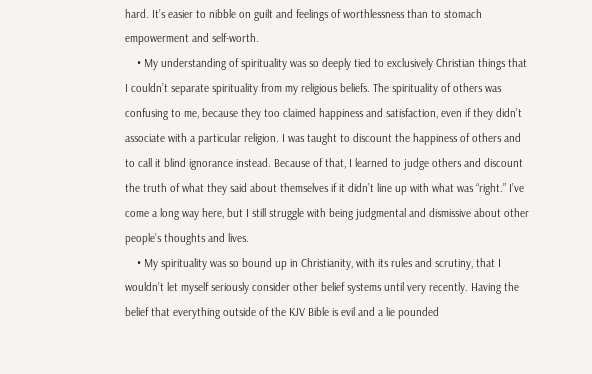hard. It’s easier to nibble on guilt and feelings of worthlessness than to stomach empowerment and self-worth.
    • My understanding of spirituality was so deeply tied to exclusively Christian things that I couldn’t separate spirituality from my religious beliefs. The spirituality of others was confusing to me, because they too claimed happiness and satisfaction, even if they didn’t associate with a particular religion. I was taught to discount the happiness of others and to call it blind ignorance instead. Because of that, I learned to judge others and discount the truth of what they said about themselves if it didn’t line up with what was “right.” I’ve come a long way here, but I still struggle with being judgmental and dismissive about other people’s thoughts and lives.
    • My spirituality was so bound up in Christianity, with its rules and scrutiny, that I wouldn’t let myself seriously consider other belief systems until very recently. Having the belief that everything outside of the KJV Bible is evil and a lie pounded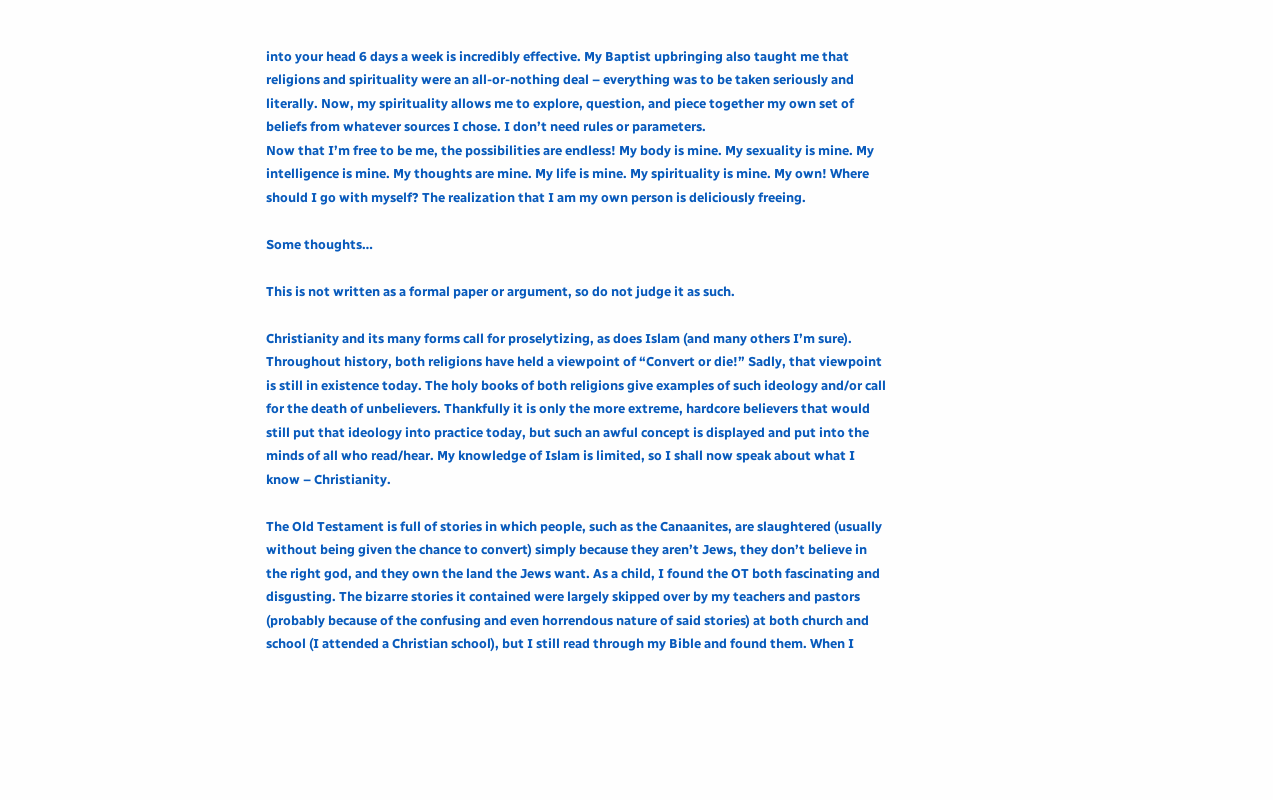into your head 6 days a week is incredibly effective. My Baptist upbringing also taught me that religions and spirituality were an all-or-nothing deal – everything was to be taken seriously and literally. Now, my spirituality allows me to explore, question, and piece together my own set of beliefs from whatever sources I chose. I don’t need rules or parameters.
Now that I’m free to be me, the possibilities are endless! My body is mine. My sexuality is mine. My intelligence is mine. My thoughts are mine. My life is mine. My spirituality is mine. My own! Where should I go with myself? The realization that I am my own person is deliciously freeing.

Some thoughts…

This is not written as a formal paper or argument, so do not judge it as such.

Christianity and its many forms call for proselytizing, as does Islam (and many others I’m sure). Throughout history, both religions have held a viewpoint of “Convert or die!” Sadly, that viewpoint is still in existence today. The holy books of both religions give examples of such ideology and/or call for the death of unbelievers. Thankfully it is only the more extreme, hardcore believers that would still put that ideology into practice today, but such an awful concept is displayed and put into the minds of all who read/hear. My knowledge of Islam is limited, so I shall now speak about what I know – Christianity.

The Old Testament is full of stories in which people, such as the Canaanites, are slaughtered (usually without being given the chance to convert) simply because they aren’t Jews, they don’t believe in the right god, and they own the land the Jews want. As a child, I found the OT both fascinating and disgusting. The bizarre stories it contained were largely skipped over by my teachers and pastors (probably because of the confusing and even horrendous nature of said stories) at both church and school (I attended a Christian school), but I still read through my Bible and found them. When I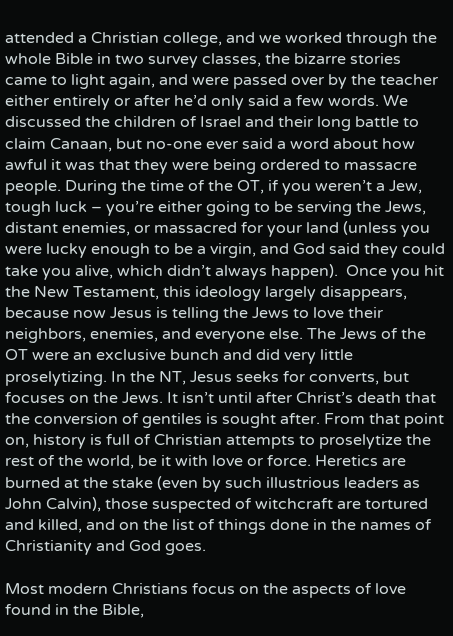attended a Christian college, and we worked through the whole Bible in two survey classes, the bizarre stories came to light again, and were passed over by the teacher either entirely or after he’d only said a few words. We discussed the children of Israel and their long battle to claim Canaan, but no-one ever said a word about how awful it was that they were being ordered to massacre people. During the time of the OT, if you weren’t a Jew, tough luck – you’re either going to be serving the Jews, distant enemies, or massacred for your land (unless you were lucky enough to be a virgin, and God said they could take you alive, which didn’t always happen).  Once you hit the New Testament, this ideology largely disappears, because now Jesus is telling the Jews to love their neighbors, enemies, and everyone else. The Jews of the OT were an exclusive bunch and did very little proselytizing. In the NT, Jesus seeks for converts, but focuses on the Jews. It isn’t until after Christ’s death that the conversion of gentiles is sought after. From that point on, history is full of Christian attempts to proselytize the rest of the world, be it with love or force. Heretics are burned at the stake (even by such illustrious leaders as John Calvin), those suspected of witchcraft are tortured and killed, and on the list of things done in the names of Christianity and God goes.

Most modern Christians focus on the aspects of love found in the Bible,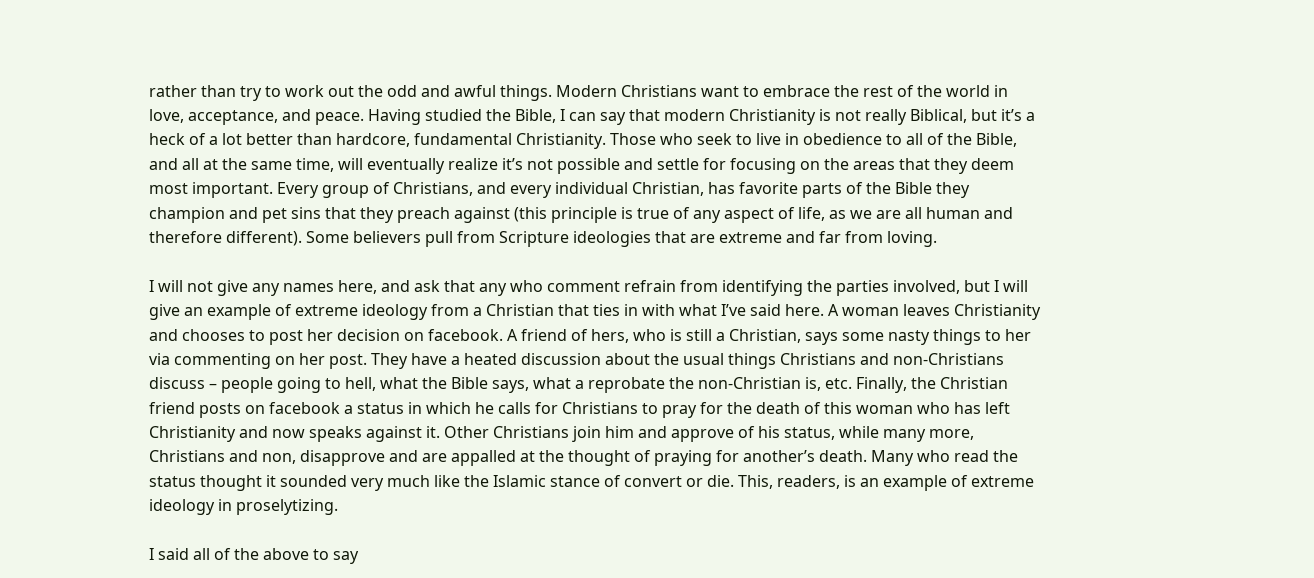rather than try to work out the odd and awful things. Modern Christians want to embrace the rest of the world in love, acceptance, and peace. Having studied the Bible, I can say that modern Christianity is not really Biblical, but it’s a heck of a lot better than hardcore, fundamental Christianity. Those who seek to live in obedience to all of the Bible, and all at the same time, will eventually realize it’s not possible and settle for focusing on the areas that they deem most important. Every group of Christians, and every individual Christian, has favorite parts of the Bible they champion and pet sins that they preach against (this principle is true of any aspect of life, as we are all human and therefore different). Some believers pull from Scripture ideologies that are extreme and far from loving.

I will not give any names here, and ask that any who comment refrain from identifying the parties involved, but I will give an example of extreme ideology from a Christian that ties in with what I’ve said here. A woman leaves Christianity and chooses to post her decision on facebook. A friend of hers, who is still a Christian, says some nasty things to her via commenting on her post. They have a heated discussion about the usual things Christians and non-Christians discuss – people going to hell, what the Bible says, what a reprobate the non-Christian is, etc. Finally, the Christian friend posts on facebook a status in which he calls for Christians to pray for the death of this woman who has left Christianity and now speaks against it. Other Christians join him and approve of his status, while many more, Christians and non, disapprove and are appalled at the thought of praying for another’s death. Many who read the status thought it sounded very much like the Islamic stance of convert or die. This, readers, is an example of extreme ideology in proselytizing.

I said all of the above to say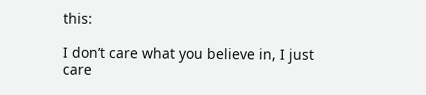this:

I don’t care what you believe in, I just care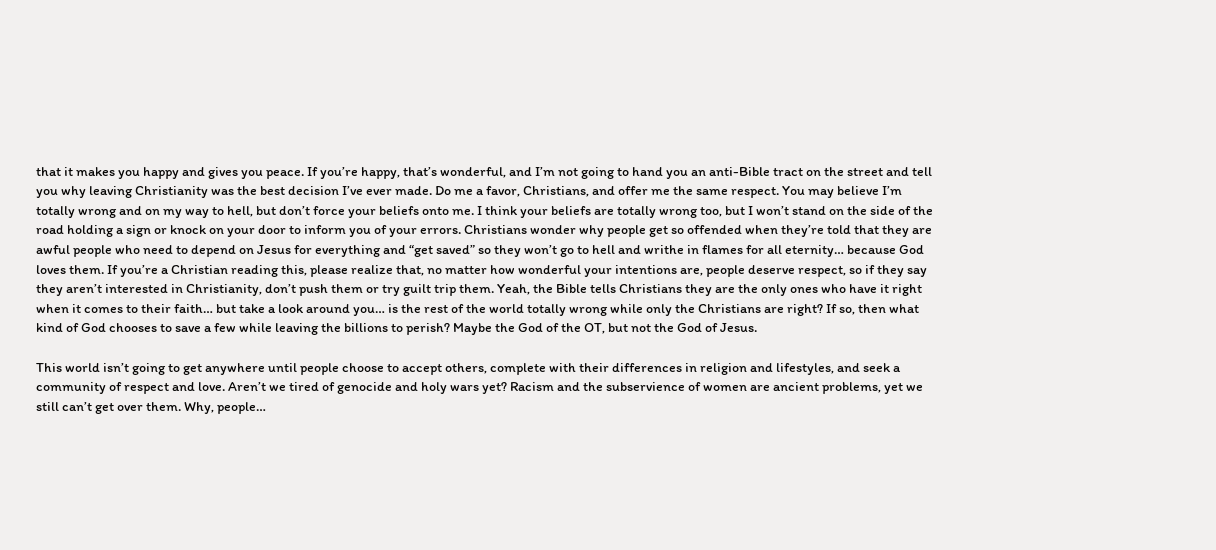that it makes you happy and gives you peace. If you’re happy, that’s wonderful, and I’m not going to hand you an anti-Bible tract on the street and tell you why leaving Christianity was the best decision I’ve ever made. Do me a favor, Christians, and offer me the same respect. You may believe I’m totally wrong and on my way to hell, but don’t force your beliefs onto me. I think your beliefs are totally wrong too, but I won’t stand on the side of the road holding a sign or knock on your door to inform you of your errors. Christians wonder why people get so offended when they’re told that they are awful people who need to depend on Jesus for everything and “get saved” so they won’t go to hell and writhe in flames for all eternity… because God loves them. If you’re a Christian reading this, please realize that, no matter how wonderful your intentions are, people deserve respect, so if they say they aren’t interested in Christianity, don’t push them or try guilt trip them. Yeah, the Bible tells Christians they are the only ones who have it right when it comes to their faith… but take a look around you… is the rest of the world totally wrong while only the Christians are right? If so, then what kind of God chooses to save a few while leaving the billions to perish? Maybe the God of the OT, but not the God of Jesus.

This world isn’t going to get anywhere until people choose to accept others, complete with their differences in religion and lifestyles, and seek a community of respect and love. Aren’t we tired of genocide and holy wars yet? Racism and the subservience of women are ancient problems, yet we still can’t get over them. Why, people…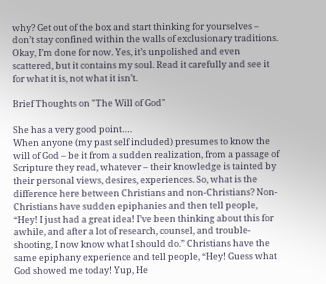why? Get out of the box and start thinking for yourselves – don’t stay confined within the walls of exclusionary traditions.
Okay, I’m done for now. Yes, it’s unpolished and even scattered, but it contains my soul. Read it carefully and see it for what it is, not what it isn’t.

Brief Thoughts on "The Will of God"

She has a very good point….
When anyone (my past self included) presumes to know the will of God – be it from a sudden realization, from a passage of Scripture they read, whatever – their knowledge is tainted by their personal views, desires, experiences. So, what is the difference here between Christians and non-Christians? Non-Christians have sudden epiphanies and then tell people, “Hey! I just had a great idea! I’ve been thinking about this for awhile, and after a lot of research, counsel, and trouble-shooting, I now know what I should do.” Christians have the same epiphany experience and tell people, “Hey! Guess what God showed me today! Yup, He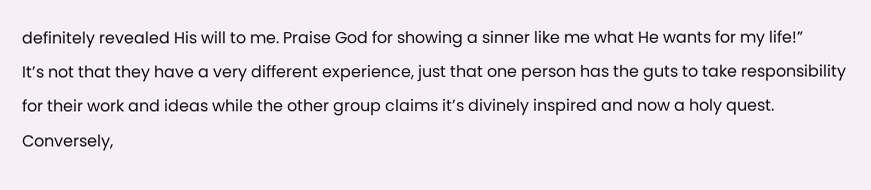definitely revealed His will to me. Praise God for showing a sinner like me what He wants for my life!”
It’s not that they have a very different experience, just that one person has the guts to take responsibility for their work and ideas while the other group claims it’s divinely inspired and now a holy quest. Conversely,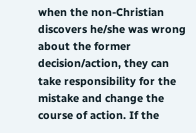when the non-Christian discovers he/she was wrong about the former decision/action, they can take responsibility for the mistake and change the course of action. If the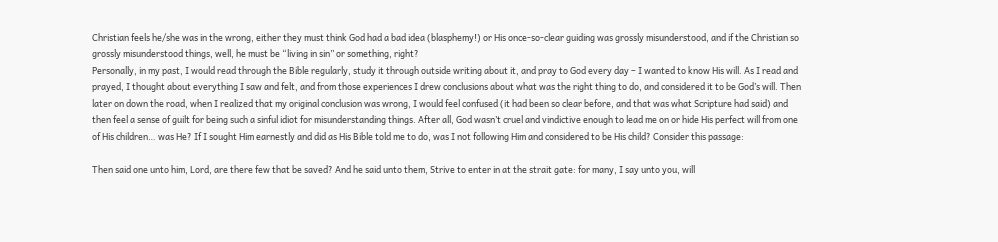Christian feels he/she was in the wrong, either they must think God had a bad idea (blasphemy!) or His once-so-clear guiding was grossly misunderstood, and if the Christian so grossly misunderstood things, well, he must be “living in sin” or something, right?
Personally, in my past, I would read through the Bible regularly, study it through outside writing about it, and pray to God every day – I wanted to know His will. As I read and prayed, I thought about everything I saw and felt, and from those experiences I drew conclusions about what was the right thing to do, and considered it to be God’s will. Then later on down the road, when I realized that my original conclusion was wrong, I would feel confused (it had been so clear before, and that was what Scripture had said) and then feel a sense of guilt for being such a sinful idiot for misunderstanding things. After all, God wasn’t cruel and vindictive enough to lead me on or hide His perfect will from one of His children… was He? If I sought Him earnestly and did as His Bible told me to do, was I not following Him and considered to be His child? Consider this passage:

Then said one unto him, Lord, are there few that be saved? And he said unto them, Strive to enter in at the strait gate: for many, I say unto you, will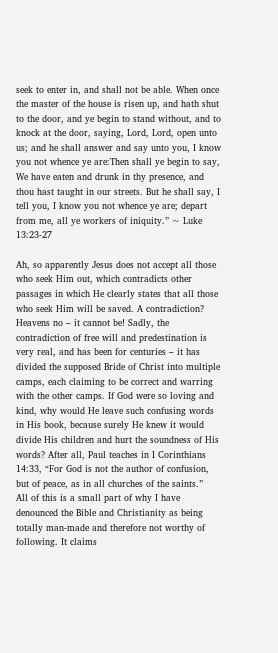seek to enter in, and shall not be able. When once the master of the house is risen up, and hath shut to the door, and ye begin to stand without, and to knock at the door, saying, Lord, Lord, open unto us; and he shall answer and say unto you, I know you not whence ye are:Then shall ye begin to say, We have eaten and drunk in thy presence, and thou hast taught in our streets. But he shall say, I tell you, I know you not whence ye are; depart from me, all ye workers of iniquity.” ~ Luke 13:23-27

Ah, so apparently Jesus does not accept all those who seek Him out, which contradicts other passages in which He clearly states that all those who seek Him will be saved. A contradiction? Heavens no – it cannot be! Sadly, the contradiction of free will and predestination is very real, and has been for centuries – it has divided the supposed Bride of Christ into multiple camps, each claiming to be correct and warring with the other camps. If God were so loving and kind, why would He leave such confusing words in His book, because surely He knew it would divide His children and hurt the soundness of His words? After all, Paul teaches in I Corinthians 14:33, “For God is not the author of confusion, but of peace, as in all churches of the saints.”
All of this is a small part of why I have denounced the Bible and Christianity as being totally man-made and therefore not worthy of following. It claims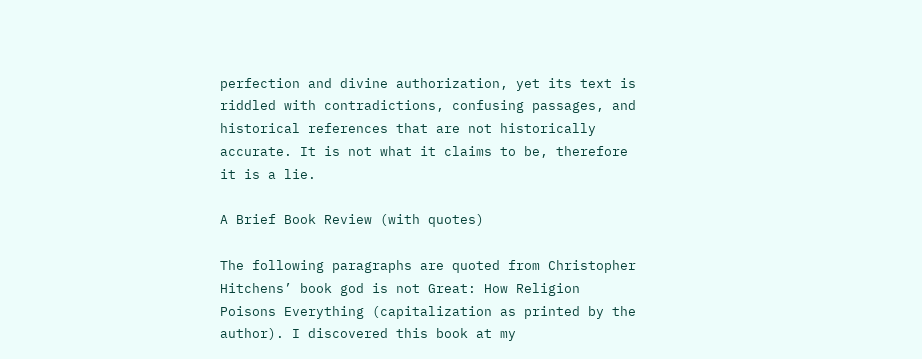perfection and divine authorization, yet its text is riddled with contradictions, confusing passages, and historical references that are not historically accurate. It is not what it claims to be, therefore it is a lie.

A Brief Book Review (with quotes)

The following paragraphs are quoted from Christopher Hitchens’ book god is not Great: How Religion Poisons Everything (capitalization as printed by the author). I discovered this book at my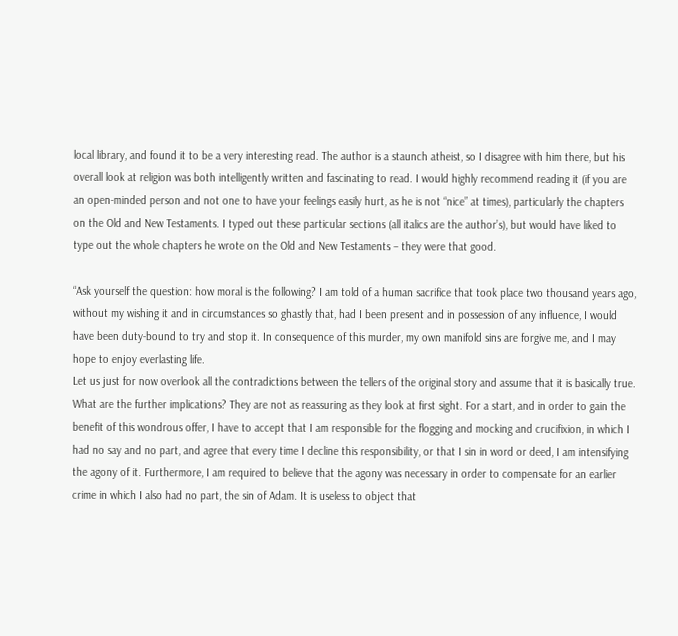local library, and found it to be a very interesting read. The author is a staunch atheist, so I disagree with him there, but his overall look at religion was both intelligently written and fascinating to read. I would highly recommend reading it (if you are an open-minded person and not one to have your feelings easily hurt, as he is not “nice” at times), particularly the chapters on the Old and New Testaments. I typed out these particular sections (all italics are the author’s), but would have liked to type out the whole chapters he wrote on the Old and New Testaments – they were that good.

“Ask yourself the question: how moral is the following? I am told of a human sacrifice that took place two thousand years ago, without my wishing it and in circumstances so ghastly that, had I been present and in possession of any influence, I would have been duty-bound to try and stop it. In consequence of this murder, my own manifold sins are forgive me, and I may hope to enjoy everlasting life.
Let us just for now overlook all the contradictions between the tellers of the original story and assume that it is basically true. What are the further implications? They are not as reassuring as they look at first sight. For a start, and in order to gain the benefit of this wondrous offer, I have to accept that I am responsible for the flogging and mocking and crucifixion, in which I had no say and no part, and agree that every time I decline this responsibility, or that I sin in word or deed, I am intensifying the agony of it. Furthermore, I am required to believe that the agony was necessary in order to compensate for an earlier crime in which I also had no part, the sin of Adam. It is useless to object that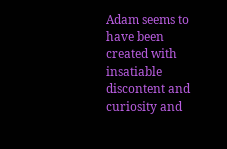Adam seems to have been created with insatiable discontent and curiosity and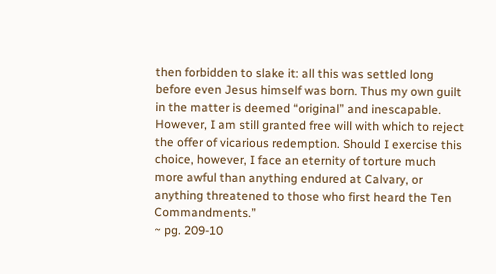then forbidden to slake it: all this was settled long before even Jesus himself was born. Thus my own guilt in the matter is deemed “original” and inescapable. However, I am still granted free will with which to reject the offer of vicarious redemption. Should I exercise this choice, however, I face an eternity of torture much more awful than anything endured at Calvary, or anything threatened to those who first heard the Ten Commandments.”
~ pg. 209-10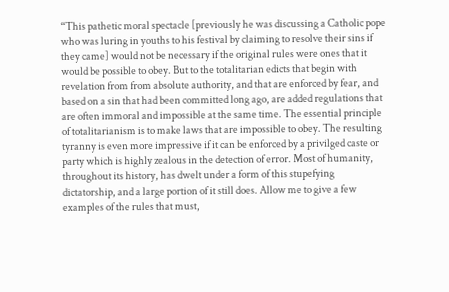“This pathetic moral spectacle [previously he was discussing a Catholic pope who was luring in youths to his festival by claiming to resolve their sins if they came] would not be necessary if the original rules were ones that it would be possible to obey. But to the totalitarian edicts that begin with revelation from from absolute authority, and that are enforced by fear, and based on a sin that had been committed long ago, are added regulations that are often immoral and impossible at the same time. The essential principle of totalitarianism is to make laws that are impossible to obey. The resulting tyranny is even more impressive if it can be enforced by a privilged caste or party which is highly zealous in the detection of error. Most of humanity, throughout its history, has dwelt under a form of this stupefying dictatorship, and a large portion of it still does. Allow me to give a few examples of the rules that must,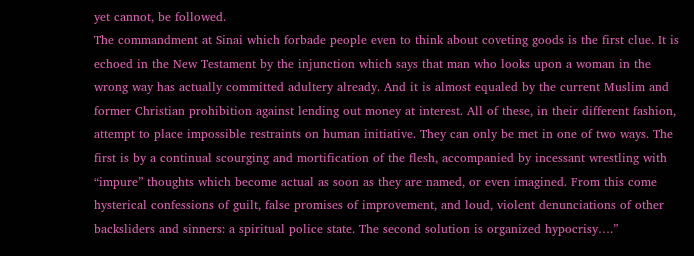yet cannot, be followed.
The commandment at Sinai which forbade people even to think about coveting goods is the first clue. It is echoed in the New Testament by the injunction which says that man who looks upon a woman in the wrong way has actually committed adultery already. And it is almost equaled by the current Muslim and former Christian prohibition against lending out money at interest. All of these, in their different fashion, attempt to place impossible restraints on human initiative. They can only be met in one of two ways. The first is by a continual scourging and mortification of the flesh, accompanied by incessant wrestling with “impure” thoughts which become actual as soon as they are named, or even imagined. From this come hysterical confessions of guilt, false promises of improvement, and loud, violent denunciations of other backsliders and sinners: a spiritual police state. The second solution is organized hypocrisy….”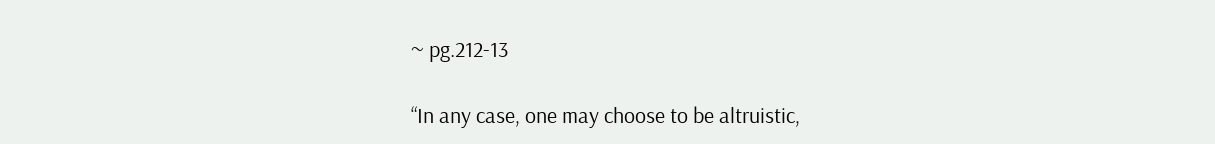~ pg.212-13

“In any case, one may choose to be altruistic,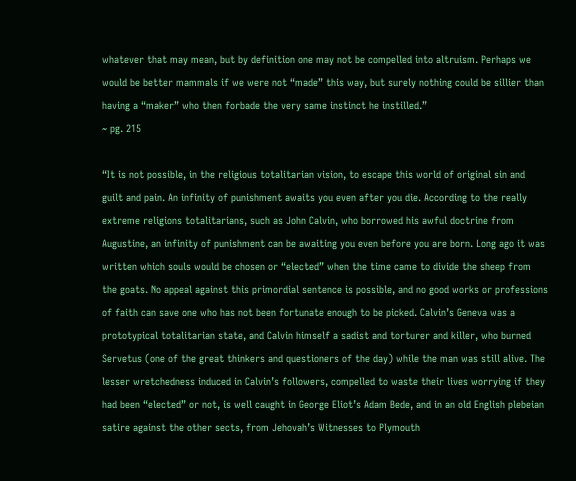whatever that may mean, but by definition one may not be compelled into altruism. Perhaps we would be better mammals if we were not “made” this way, but surely nothing could be sillier than having a “maker” who then forbade the very same instinct he instilled.”
~ pg. 215

“It is not possible, in the religious totalitarian vision, to escape this world of original sin and guilt and pain. An infinity of punishment awaits you even after you die. According to the really extreme religions totalitarians, such as John Calvin, who borrowed his awful doctrine from Augustine, an infinity of punishment can be awaiting you even before you are born. Long ago it was written which souls would be chosen or “elected” when the time came to divide the sheep from the goats. No appeal against this primordial sentence is possible, and no good works or professions of faith can save one who has not been fortunate enough to be picked. Calvin’s Geneva was a prototypical totalitarian state, and Calvin himself a sadist and torturer and killer, who burned Servetus (one of the great thinkers and questioners of the day) while the man was still alive. The lesser wretchedness induced in Calvin’s followers, compelled to waste their lives worrying if they had been “elected” or not, is well caught in George Eliot’s Adam Bede, and in an old English plebeian satire against the other sects, from Jehovah’s Witnesses to Plymouth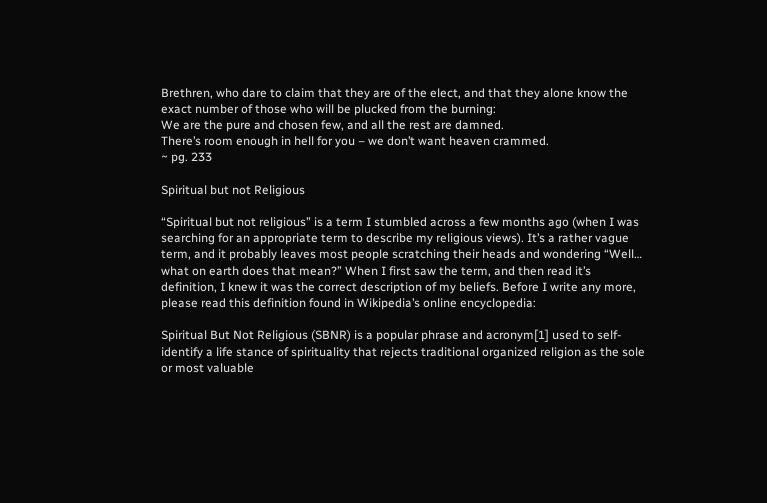Brethren, who dare to claim that they are of the elect, and that they alone know the exact number of those who will be plucked from the burning:
We are the pure and chosen few, and all the rest are damned.
There’s room enough in hell for you – we don’t want heaven crammed.
~ pg. 233

Spiritual but not Religious

“Spiritual but not religious” is a term I stumbled across a few months ago (when I was searching for an appropriate term to describe my religious views). It’s a rather vague term, and it probably leaves most people scratching their heads and wondering “Well… what on earth does that mean?” When I first saw the term, and then read it’s definition, I knew it was the correct description of my beliefs. Before I write any more, please read this definition found in Wikipedia’s online encyclopedia:

Spiritual But Not Religious (SBNR) is a popular phrase and acronym[1] used to self-identify a life stance of spirituality that rejects traditional organized religion as the sole or most valuable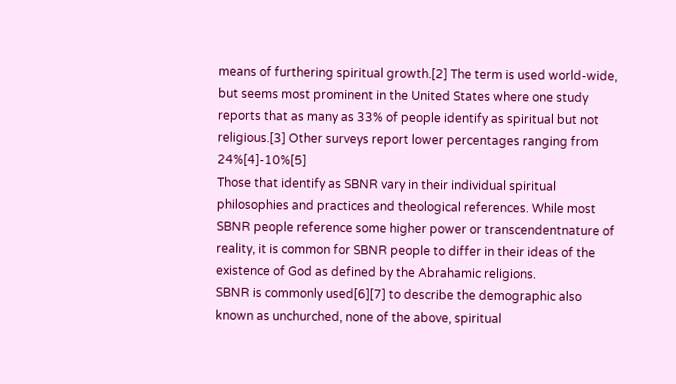means of furthering spiritual growth.[2] The term is used world-wide, but seems most prominent in the United States where one study reports that as many as 33% of people identify as spiritual but not religious.[3] Other surveys report lower percentages ranging from 24%[4]-10%[5]
Those that identify as SBNR vary in their individual spiritual philosophies and practices and theological references. While most SBNR people reference some higher power or transcendentnature of reality, it is common for SBNR people to differ in their ideas of the existence of God as defined by the Abrahamic religions.
SBNR is commonly used[6][7] to describe the demographic also known as unchurched, none of the above, spiritual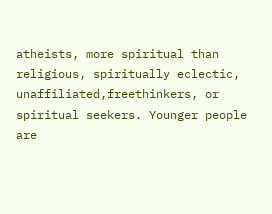atheists, more spiritual than religious, spiritually eclectic, unaffiliated,freethinkers, or spiritual seekers. Younger people are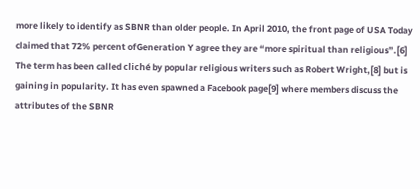more likely to identify as SBNR than older people. In April 2010, the front page of USA Today claimed that 72% percent ofGeneration Y agree they are “more spiritual than religious”.[6]
The term has been called cliché by popular religious writers such as Robert Wright,[8] but is gaining in popularity. It has even spawned a Facebook page[9] where members discuss the attributes of the SBNR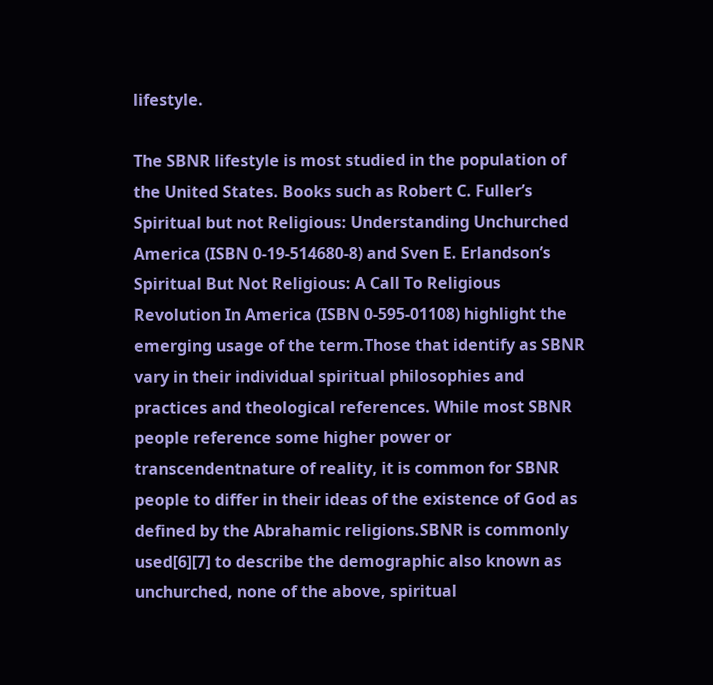lifestyle.

The SBNR lifestyle is most studied in the population of the United States. Books such as Robert C. Fuller’s Spiritual but not Religious: Understanding Unchurched America (ISBN 0-19-514680-8) and Sven E. Erlandson’s Spiritual But Not Religious: A Call To Religious Revolution In America (ISBN 0-595-01108) highlight the emerging usage of the term.Those that identify as SBNR vary in their individual spiritual philosophies and practices and theological references. While most SBNR people reference some higher power or transcendentnature of reality, it is common for SBNR people to differ in their ideas of the existence of God as defined by the Abrahamic religions.SBNR is commonly used[6][7] to describe the demographic also known as unchurched, none of the above, spiritual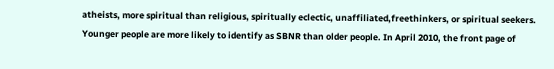atheists, more spiritual than religious, spiritually eclectic, unaffiliated,freethinkers, or spiritual seekers. Younger people are more likely to identify as SBNR than older people. In April 2010, the front page of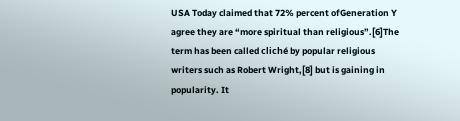USA Today claimed that 72% percent ofGeneration Y agree they are “more spiritual than religious”.[6]The term has been called cliché by popular religious writers such as Robert Wright,[8] but is gaining in popularity. It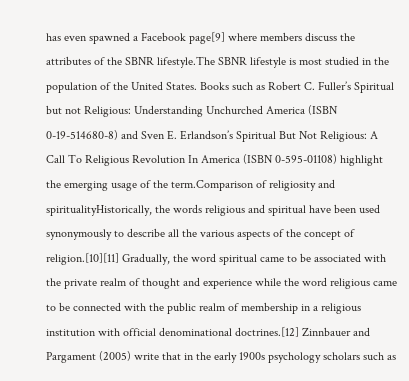has even spawned a Facebook page[9] where members discuss the attributes of the SBNR lifestyle.The SBNR lifestyle is most studied in the population of the United States. Books such as Robert C. Fuller’s Spiritual but not Religious: Understanding Unchurched America (ISBN 0-19-514680-8) and Sven E. Erlandson’s Spiritual But Not Religious: A Call To Religious Revolution In America (ISBN 0-595-01108) highlight the emerging usage of the term.Comparison of religiosity and spiritualityHistorically, the words religious and spiritual have been used synonymously to describe all the various aspects of the concept of religion.[10][11] Gradually, the word spiritual came to be associated with the private realm of thought and experience while the word religious came to be connected with the public realm of membership in a religious institution with official denominational doctrines.[12] Zinnbauer and Pargament (2005) write that in the early 1900s psychology scholars such as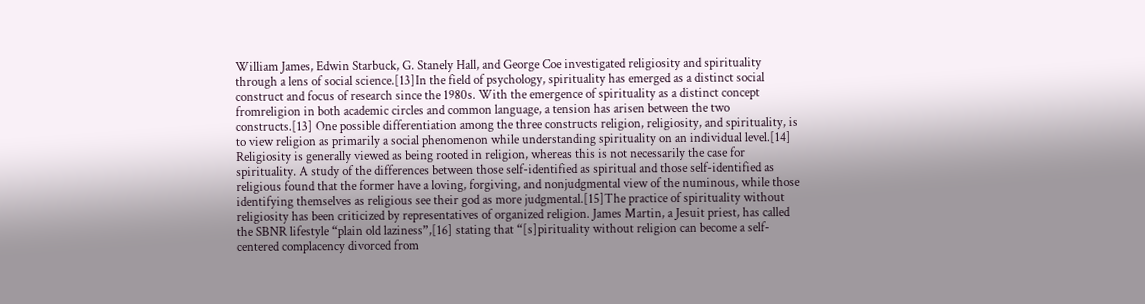William James, Edwin Starbuck, G. Stanely Hall, and George Coe investigated religiosity and spirituality through a lens of social science.[13]In the field of psychology, spirituality has emerged as a distinct social construct and focus of research since the 1980s. With the emergence of spirituality as a distinct concept fromreligion in both academic circles and common language, a tension has arisen between the two constructs.[13] One possible differentiation among the three constructs religion, religiosity, and spirituality, is to view religion as primarily a social phenomenon while understanding spirituality on an individual level.[14] Religiosity is generally viewed as being rooted in religion, whereas this is not necessarily the case for spirituality. A study of the differences between those self-identified as spiritual and those self-identified as religious found that the former have a loving, forgiving, and nonjudgmental view of the numinous, while those identifying themselves as religious see their god as more judgmental.[15]The practice of spirituality without religiosity has been criticized by representatives of organized religion. James Martin, a Jesuit priest, has called the SBNR lifestyle “plain old laziness”,[16] stating that “[s]pirituality without religion can become a self-centered complacency divorced from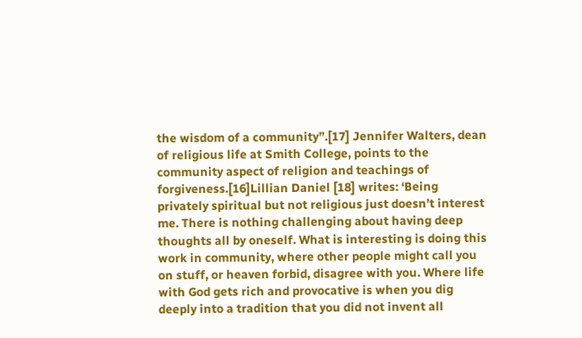the wisdom of a community”.[17] Jennifer Walters, dean of religious life at Smith College, points to the community aspect of religion and teachings of forgiveness.[16]Lillian Daniel [18] writes: ‘Being privately spiritual but not religious just doesn’t interest me. There is nothing challenging about having deep thoughts all by oneself. What is interesting is doing this work in community, where other people might call you on stuff, or heaven forbid, disagree with you. Where life with God gets rich and provocative is when you dig deeply into a tradition that you did not invent all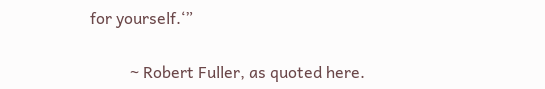for yourself.‘”

          ~ Robert Fuller, as quoted here.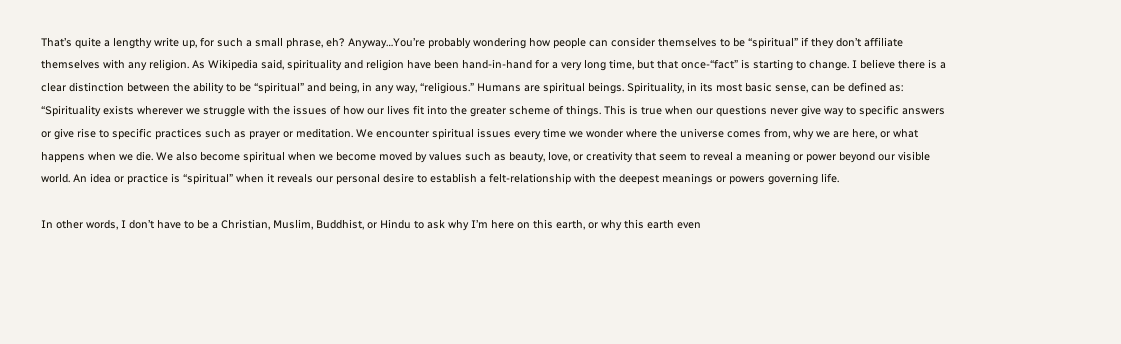That’s quite a lengthy write up, for such a small phrase, eh? Anyway…You’re probably wondering how people can consider themselves to be “spiritual” if they don’t affiliate themselves with any religion. As Wikipedia said, spirituality and religion have been hand-in-hand for a very long time, but that once-“fact” is starting to change. I believe there is a clear distinction between the ability to be “spiritual” and being, in any way, “religious.” Humans are spiritual beings. Spirituality, in its most basic sense, can be defined as: “Spirituality exists wherever we struggle with the issues of how our lives fit into the greater scheme of things. This is true when our questions never give way to specific answers or give rise to specific practices such as prayer or meditation. We encounter spiritual issues every time we wonder where the universe comes from, why we are here, or what happens when we die. We also become spiritual when we become moved by values such as beauty, love, or creativity that seem to reveal a meaning or power beyond our visible world. An idea or practice is “spiritual” when it reveals our personal desire to establish a felt-relationship with the deepest meanings or powers governing life.

In other words, I don’t have to be a Christian, Muslim, Buddhist, or Hindu to ask why I’m here on this earth, or why this earth even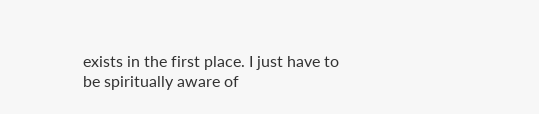exists in the first place. I just have to be spiritually aware of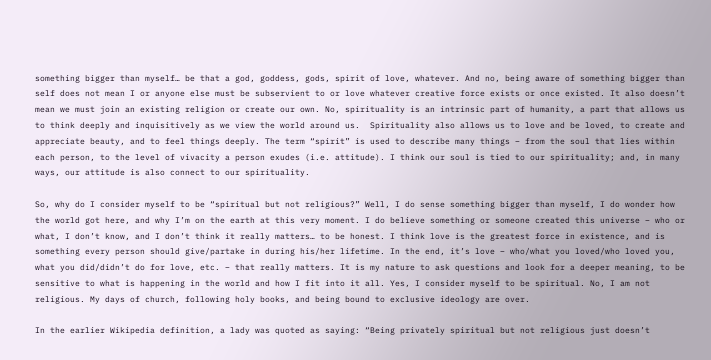something bigger than myself… be that a god, goddess, gods, spirit of love, whatever. And no, being aware of something bigger than self does not mean I or anyone else must be subservient to or love whatever creative force exists or once existed. It also doesn’t mean we must join an existing religion or create our own. No, spirituality is an intrinsic part of humanity, a part that allows us to think deeply and inquisitively as we view the world around us.  Spirituality also allows us to love and be loved, to create and appreciate beauty, and to feel things deeply. The term “spirit” is used to describe many things – from the soul that lies within each person, to the level of vivacity a person exudes (i.e. attitude). I think our soul is tied to our spirituality; and, in many ways, our attitude is also connect to our spirituality.

So, why do I consider myself to be “spiritual but not religious?” Well, I do sense something bigger than myself, I do wonder how the world got here, and why I’m on the earth at this very moment. I do believe something or someone created this universe – who or what, I don’t know, and I don’t think it really matters… to be honest. I think love is the greatest force in existence, and is something every person should give/partake in during his/her lifetime. In the end, it’s love – who/what you loved/who loved you, what you did/didn’t do for love, etc. – that really matters. It is my nature to ask questions and look for a deeper meaning, to be sensitive to what is happening in the world and how I fit into it all. Yes, I consider myself to be spiritual. No, I am not religious. My days of church, following holy books, and being bound to exclusive ideology are over.

In the earlier Wikipedia definition, a lady was quoted as saying: “Being privately spiritual but not religious just doesn’t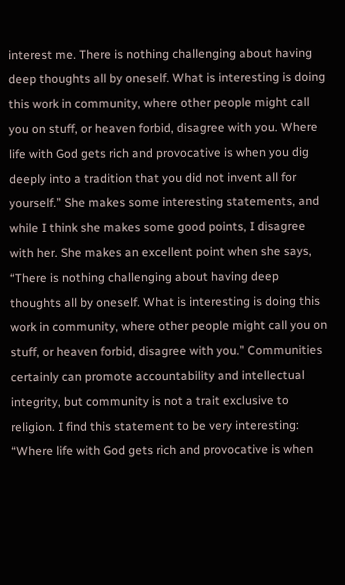interest me. There is nothing challenging about having deep thoughts all by oneself. What is interesting is doing this work in community, where other people might call you on stuff, or heaven forbid, disagree with you. Where life with God gets rich and provocative is when you dig deeply into a tradition that you did not invent all for yourself.” She makes some interesting statements, and while I think she makes some good points, I disagree with her. She makes an excellent point when she says, “There is nothing challenging about having deep thoughts all by oneself. What is interesting is doing this work in community, where other people might call you on stuff, or heaven forbid, disagree with you.” Communities certainly can promote accountability and intellectual integrity, but community is not a trait exclusive to religion. I find this statement to be very interesting: “Where life with God gets rich and provocative is when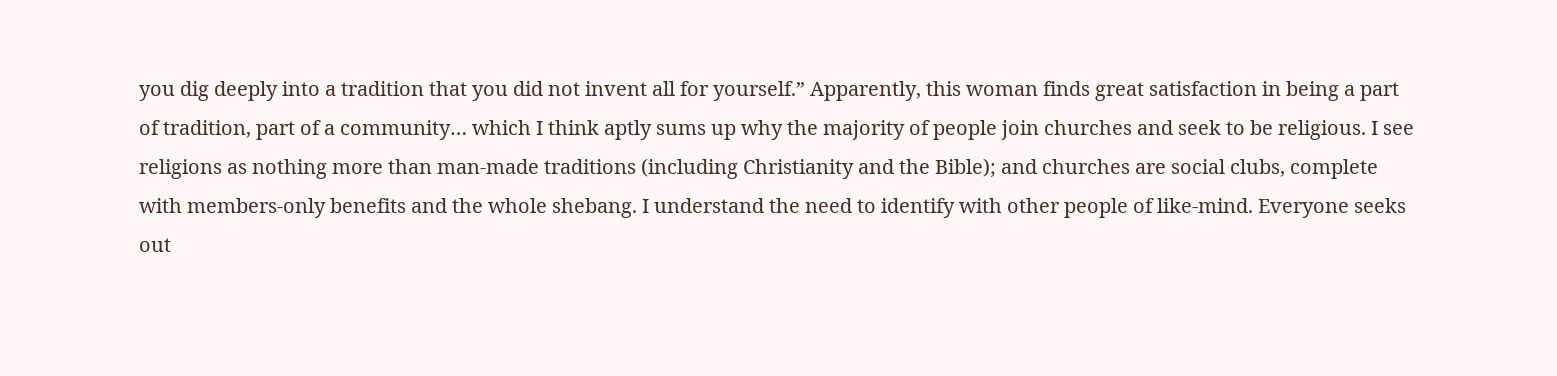you dig deeply into a tradition that you did not invent all for yourself.” Apparently, this woman finds great satisfaction in being a part of tradition, part of a community… which I think aptly sums up why the majority of people join churches and seek to be religious. I see religions as nothing more than man-made traditions (including Christianity and the Bible); and churches are social clubs, complete with members-only benefits and the whole shebang. I understand the need to identify with other people of like-mind. Everyone seeks out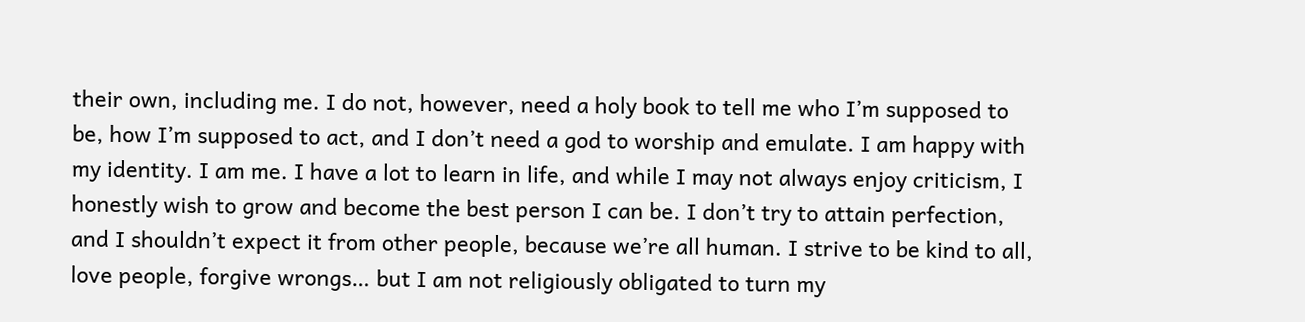their own, including me. I do not, however, need a holy book to tell me who I’m supposed to be, how I’m supposed to act, and I don’t need a god to worship and emulate. I am happy with my identity. I am me. I have a lot to learn in life, and while I may not always enjoy criticism, I honestly wish to grow and become the best person I can be. I don’t try to attain perfection, and I shouldn’t expect it from other people, because we’re all human. I strive to be kind to all, love people, forgive wrongs… but I am not religiously obligated to turn my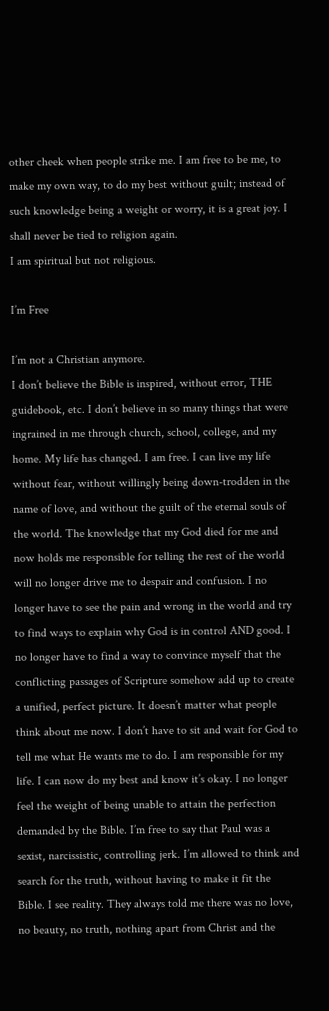other cheek when people strike me. I am free to be me, to make my own way, to do my best without guilt; instead of such knowledge being a weight or worry, it is a great joy. I shall never be tied to religion again.
I am spiritual but not religious.

I’m Free

I’m not a Christian anymore.
I don’t believe the Bible is inspired, without error, THE guidebook, etc. I don’t believe in so many things that were ingrained in me through church, school, college, and my home. My life has changed. I am free. I can live my life without fear, without willingly being down-trodden in the name of love, and without the guilt of the eternal souls of the world. The knowledge that my God died for me and now holds me responsible for telling the rest of the world will no longer drive me to despair and confusion. I no longer have to see the pain and wrong in the world and try to find ways to explain why God is in control AND good. I no longer have to find a way to convince myself that the conflicting passages of Scripture somehow add up to create a unified, perfect picture. It doesn’t matter what people think about me now. I don’t have to sit and wait for God to tell me what He wants me to do. I am responsible for my life. I can now do my best and know it’s okay. I no longer feel the weight of being unable to attain the perfection demanded by the Bible. I’m free to say that Paul was a sexist, narcissistic, controlling jerk. I’m allowed to think and search for the truth, without having to make it fit the Bible. I see reality. They always told me there was no love, no beauty, no truth, nothing apart from Christ and the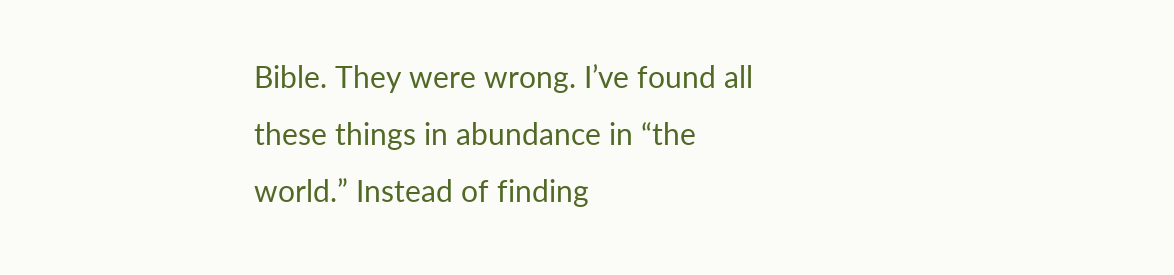Bible. They were wrong. I’ve found all these things in abundance in “the world.” Instead of finding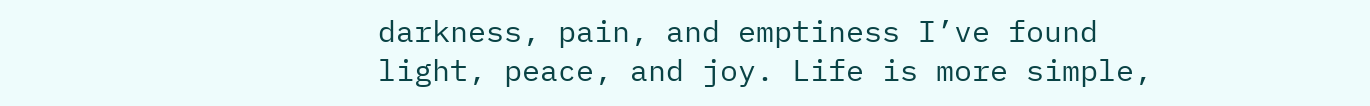darkness, pain, and emptiness I’ve found light, peace, and joy. Life is more simple,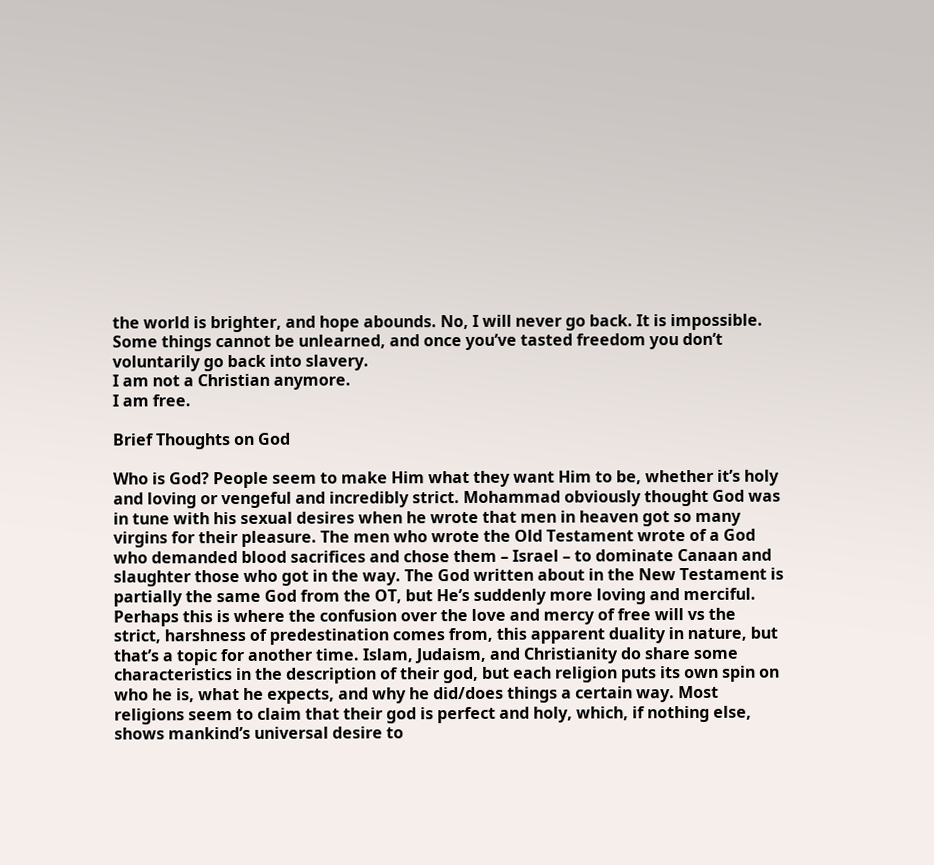the world is brighter, and hope abounds. No, I will never go back. It is impossible. Some things cannot be unlearned, and once you’ve tasted freedom you don’t voluntarily go back into slavery.
I am not a Christian anymore.
I am free.

Brief Thoughts on God

Who is God? People seem to make Him what they want Him to be, whether it’s holy and loving or vengeful and incredibly strict. Mohammad obviously thought God was in tune with his sexual desires when he wrote that men in heaven got so many virgins for their pleasure. The men who wrote the Old Testament wrote of a God who demanded blood sacrifices and chose them – Israel – to dominate Canaan and slaughter those who got in the way. The God written about in the New Testament is partially the same God from the OT, but He’s suddenly more loving and merciful. Perhaps this is where the confusion over the love and mercy of free will vs the strict, harshness of predestination comes from, this apparent duality in nature, but that’s a topic for another time. Islam, Judaism, and Christianity do share some characteristics in the description of their god, but each religion puts its own spin on who he is, what he expects, and why he did/does things a certain way. Most religions seem to claim that their god is perfect and holy, which, if nothing else, shows mankind’s universal desire to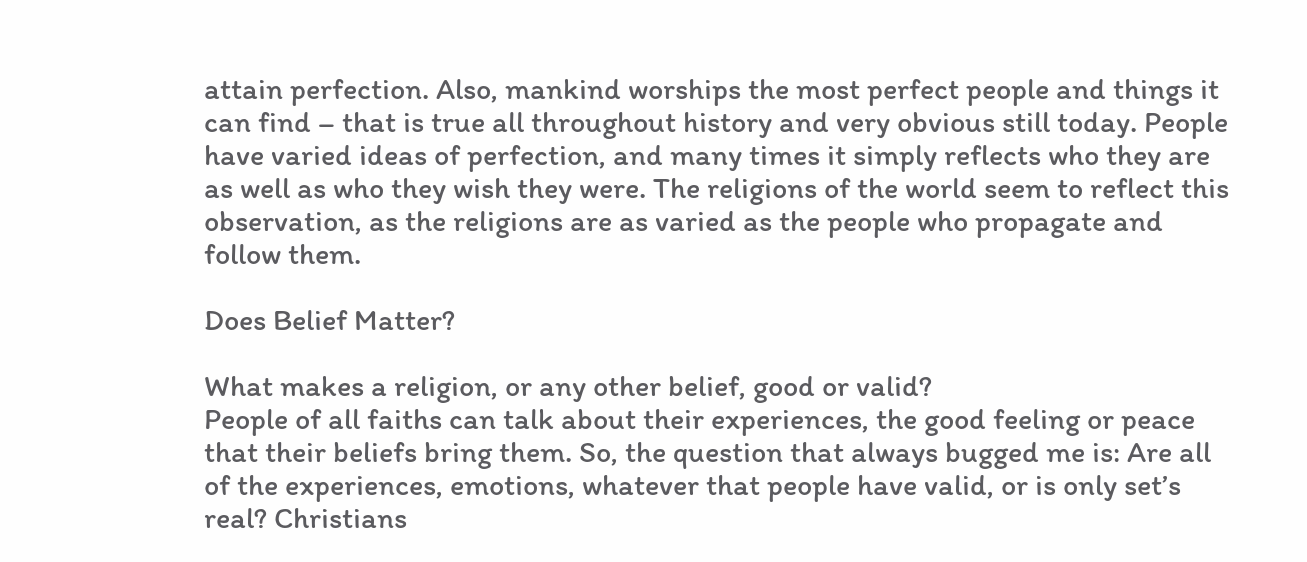attain perfection. Also, mankind worships the most perfect people and things it can find – that is true all throughout history and very obvious still today. People have varied ideas of perfection, and many times it simply reflects who they are as well as who they wish they were. The religions of the world seem to reflect this observation, as the religions are as varied as the people who propagate and follow them.

Does Belief Matter?

What makes a religion, or any other belief, good or valid?
People of all faiths can talk about their experiences, the good feeling or peace that their beliefs bring them. So, the question that always bugged me is: Are all of the experiences, emotions, whatever that people have valid, or is only set’s real? Christians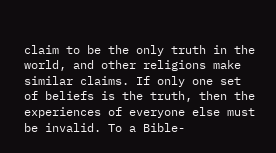claim to be the only truth in the world, and other religions make similar claims. If only one set of beliefs is the truth, then the experiences of everyone else must be invalid. To a Bible-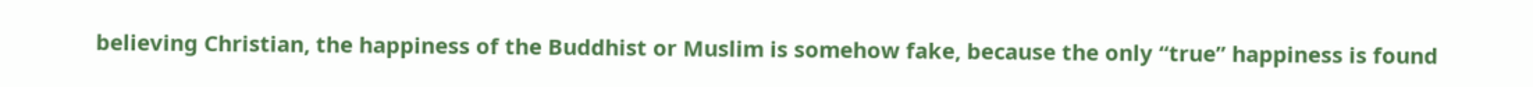believing Christian, the happiness of the Buddhist or Muslim is somehow fake, because the only “true” happiness is found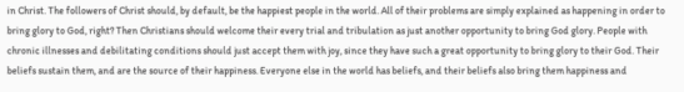in Christ. The followers of Christ should, by default, be the happiest people in the world. All of their problems are simply explained as happening in order to bring glory to God, right? Then Christians should welcome their every trial and tribulation as just another opportunity to bring God glory. People with chronic illnesses and debilitating conditions should just accept them with joy, since they have such a great opportunity to bring glory to their God. Their beliefs sustain them, and are the source of their happiness. Everyone else in the world has beliefs, and their beliefs also bring them happiness and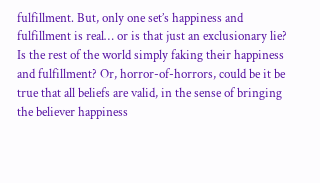fulfillment. But, only one set’s happiness and fulfillment is real… or is that just an exclusionary lie? Is the rest of the world simply faking their happiness and fulfillment? Or, horror-of-horrors, could be it be true that all beliefs are valid, in the sense of bringing the believer happiness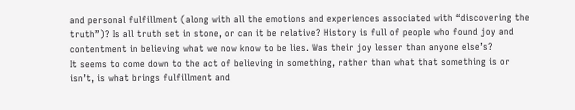and personal fulfillment (along with all the emotions and experiences associated with “discovering the truth”)? Is all truth set in stone, or can it be relative? History is full of people who found joy and contentment in believing what we now know to be lies. Was their joy lesser than anyone else’s?
It seems to come down to the act of believing in something, rather than what that something is or isn’t, is what brings fulfillment and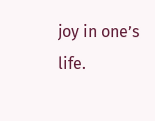joy in one’s life.